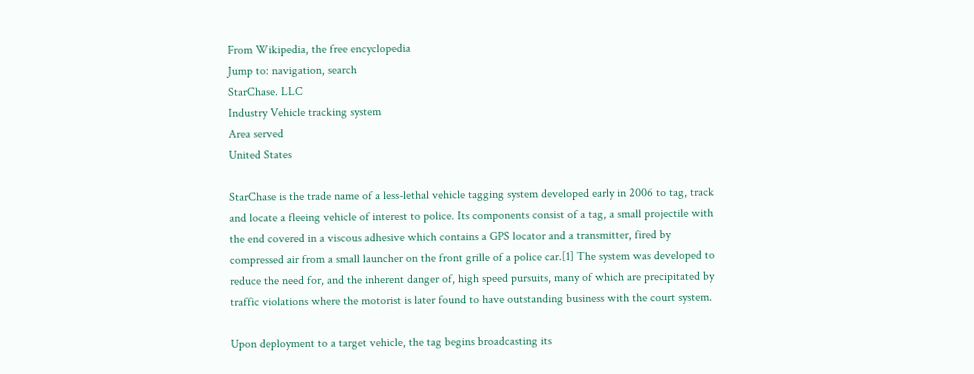From Wikipedia, the free encyclopedia
Jump to: navigation, search
StarChase. LLC
Industry Vehicle tracking system
Area served
United States

StarChase is the trade name of a less-lethal vehicle tagging system developed early in 2006 to tag, track and locate a fleeing vehicle of interest to police. Its components consist of a tag, a small projectile with the end covered in a viscous adhesive which contains a GPS locator and a transmitter, fired by compressed air from a small launcher on the front grille of a police car.[1] The system was developed to reduce the need for, and the inherent danger of, high speed pursuits, many of which are precipitated by traffic violations where the motorist is later found to have outstanding business with the court system.

Upon deployment to a target vehicle, the tag begins broadcasting its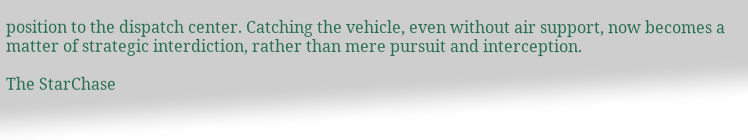position to the dispatch center. Catching the vehicle, even without air support, now becomes a matter of strategic interdiction, rather than mere pursuit and interception.

The StarChase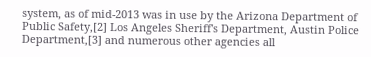system, as of mid-2013 was in use by the Arizona Department of Public Safety,[2] Los Angeles Sheriff's Department, Austin Police Department,[3] and numerous other agencies all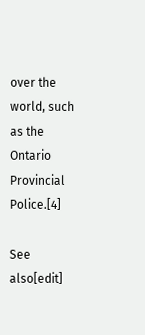over the world, such as the Ontario Provincial Police.[4]

See also[edit]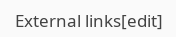External links[edit]